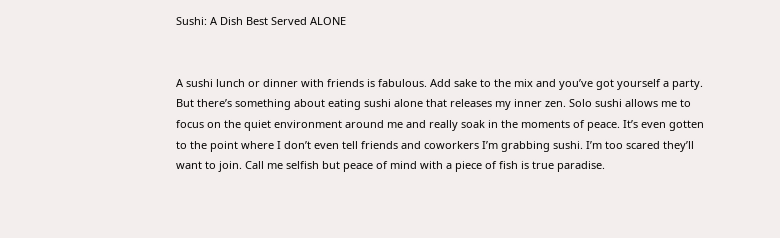Sushi: A Dish Best Served ALONE


A sushi lunch or dinner with friends is fabulous. Add sake to the mix and you’ve got yourself a party. But there’s something about eating sushi alone that releases my inner zen. Solo sushi allows me to focus on the quiet environment around me and really soak in the moments of peace. It’s even gotten to the point where I don’t even tell friends and coworkers I’m grabbing sushi. I’m too scared they’ll want to join. Call me selfish but peace of mind with a piece of fish is true paradise.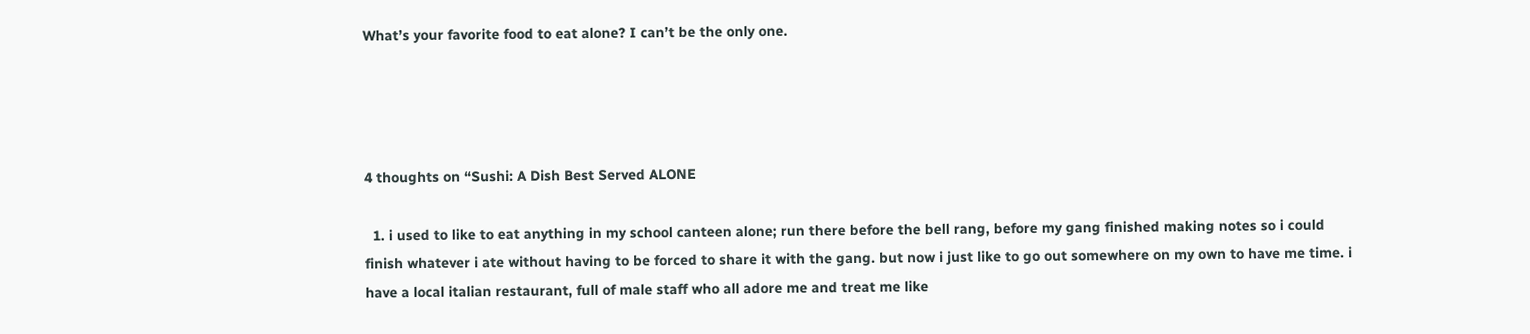What’s your favorite food to eat alone? I can’t be the only one.




4 thoughts on “Sushi: A Dish Best Served ALONE

  1. i used to like to eat anything in my school canteen alone; run there before the bell rang, before my gang finished making notes so i could finish whatever i ate without having to be forced to share it with the gang. but now i just like to go out somewhere on my own to have me time. i have a local italian restaurant, full of male staff who all adore me and treat me like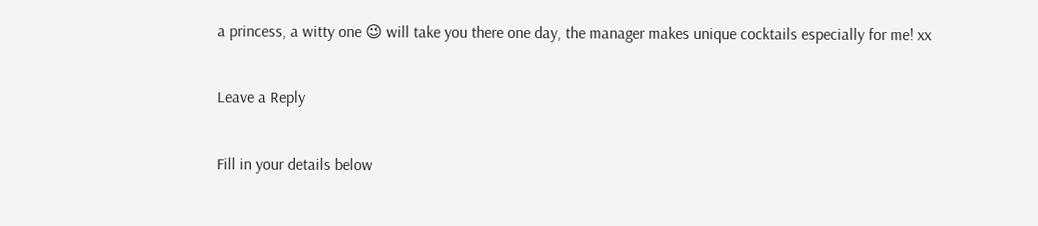a princess, a witty one 😉 will take you there one day, the manager makes unique cocktails especially for me! xx

Leave a Reply

Fill in your details below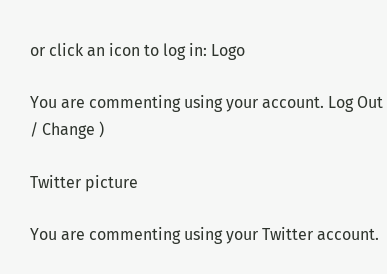or click an icon to log in: Logo

You are commenting using your account. Log Out / Change )

Twitter picture

You are commenting using your Twitter account.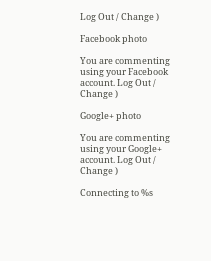Log Out / Change )

Facebook photo

You are commenting using your Facebook account. Log Out / Change )

Google+ photo

You are commenting using your Google+ account. Log Out / Change )

Connecting to %s